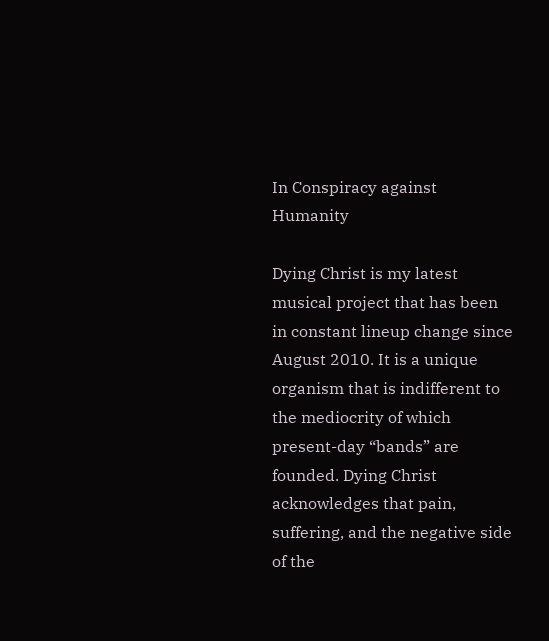In Conspiracy against Humanity

Dying Christ is my latest musical project that has been in constant lineup change since August 2010. It is a unique organism that is indifferent to the mediocrity of which present-day “bands” are founded. Dying Christ acknowledges that pain, suffering, and the negative side of the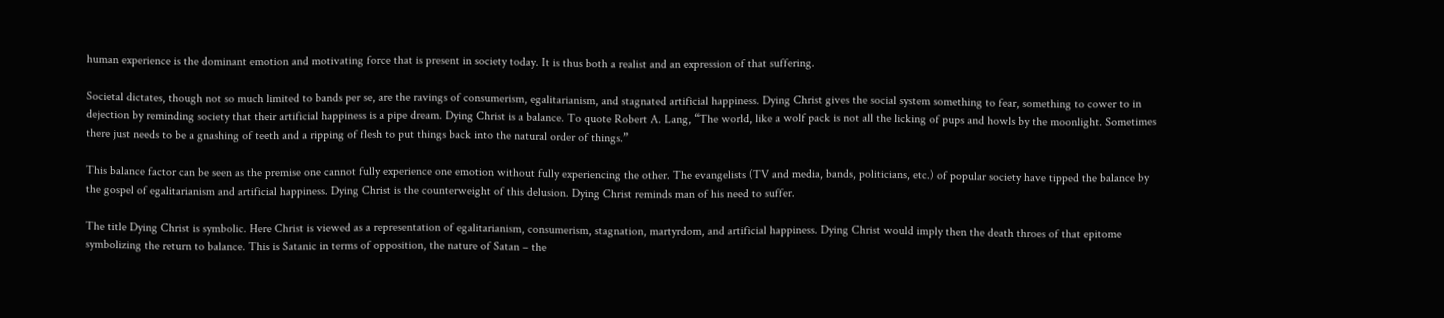human experience is the dominant emotion and motivating force that is present in society today. It is thus both a realist and an expression of that suffering.

Societal dictates, though not so much limited to bands per se, are the ravings of consumerism, egalitarianism, and stagnated artificial happiness. Dying Christ gives the social system something to fear, something to cower to in dejection by reminding society that their artificial happiness is a pipe dream. Dying Christ is a balance. To quote Robert A. Lang, “The world, like a wolf pack is not all the licking of pups and howls by the moonlight. Sometimes there just needs to be a gnashing of teeth and a ripping of flesh to put things back into the natural order of things.”

This balance factor can be seen as the premise one cannot fully experience one emotion without fully experiencing the other. The evangelists (TV and media, bands, politicians, etc.) of popular society have tipped the balance by the gospel of egalitarianism and artificial happiness. Dying Christ is the counterweight of this delusion. Dying Christ reminds man of his need to suffer.

The title Dying Christ is symbolic. Here Christ is viewed as a representation of egalitarianism, consumerism, stagnation, martyrdom, and artificial happiness. Dying Christ would imply then the death throes of that epitome symbolizing the return to balance. This is Satanic in terms of opposition, the nature of Satan – the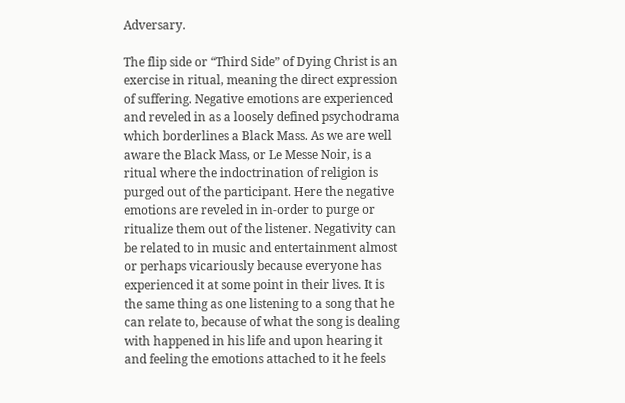Adversary.

The flip side or “Third Side” of Dying Christ is an exercise in ritual, meaning the direct expression of suffering. Negative emotions are experienced and reveled in as a loosely defined psychodrama which borderlines a Black Mass. As we are well aware the Black Mass, or Le Messe Noir, is a ritual where the indoctrination of religion is purged out of the participant. Here the negative emotions are reveled in in-order to purge or ritualize them out of the listener. Negativity can be related to in music and entertainment almost or perhaps vicariously because everyone has experienced it at some point in their lives. It is the same thing as one listening to a song that he can relate to, because of what the song is dealing with happened in his life and upon hearing it and feeling the emotions attached to it he feels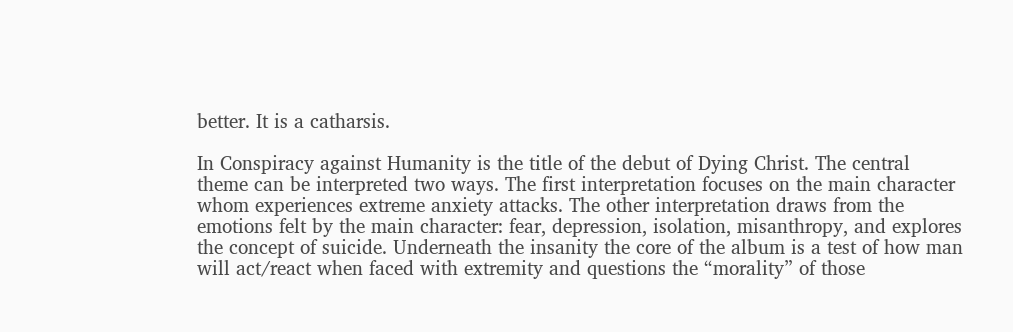better. It is a catharsis.

In Conspiracy against Humanity is the title of the debut of Dying Christ. The central theme can be interpreted two ways. The first interpretation focuses on the main character whom experiences extreme anxiety attacks. The other interpretation draws from the emotions felt by the main character: fear, depression, isolation, misanthropy, and explores the concept of suicide. Underneath the insanity the core of the album is a test of how man will act/react when faced with extremity and questions the “morality” of those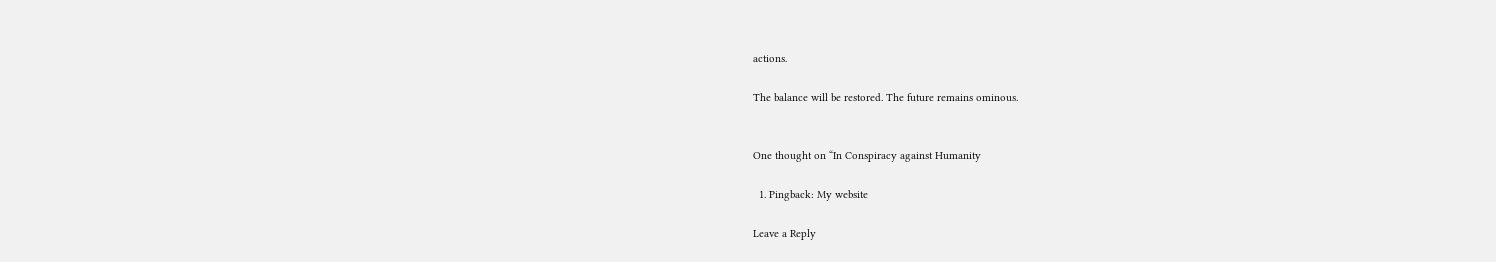actions.

The balance will be restored. The future remains ominous.


One thought on “In Conspiracy against Humanity

  1. Pingback: My website

Leave a Reply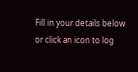Fill in your details below or click an icon to log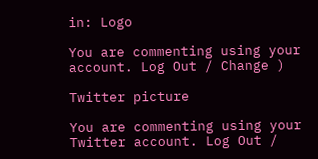in: Logo

You are commenting using your account. Log Out / Change )

Twitter picture

You are commenting using your Twitter account. Log Out /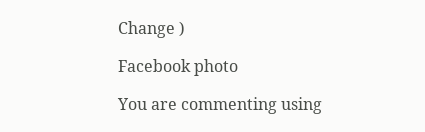Change )

Facebook photo

You are commenting using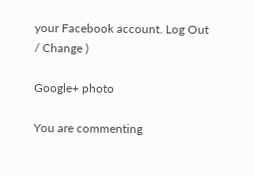your Facebook account. Log Out / Change )

Google+ photo

You are commenting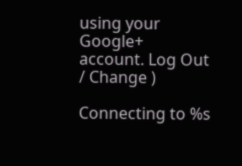using your Google+ account. Log Out / Change )

Connecting to %s